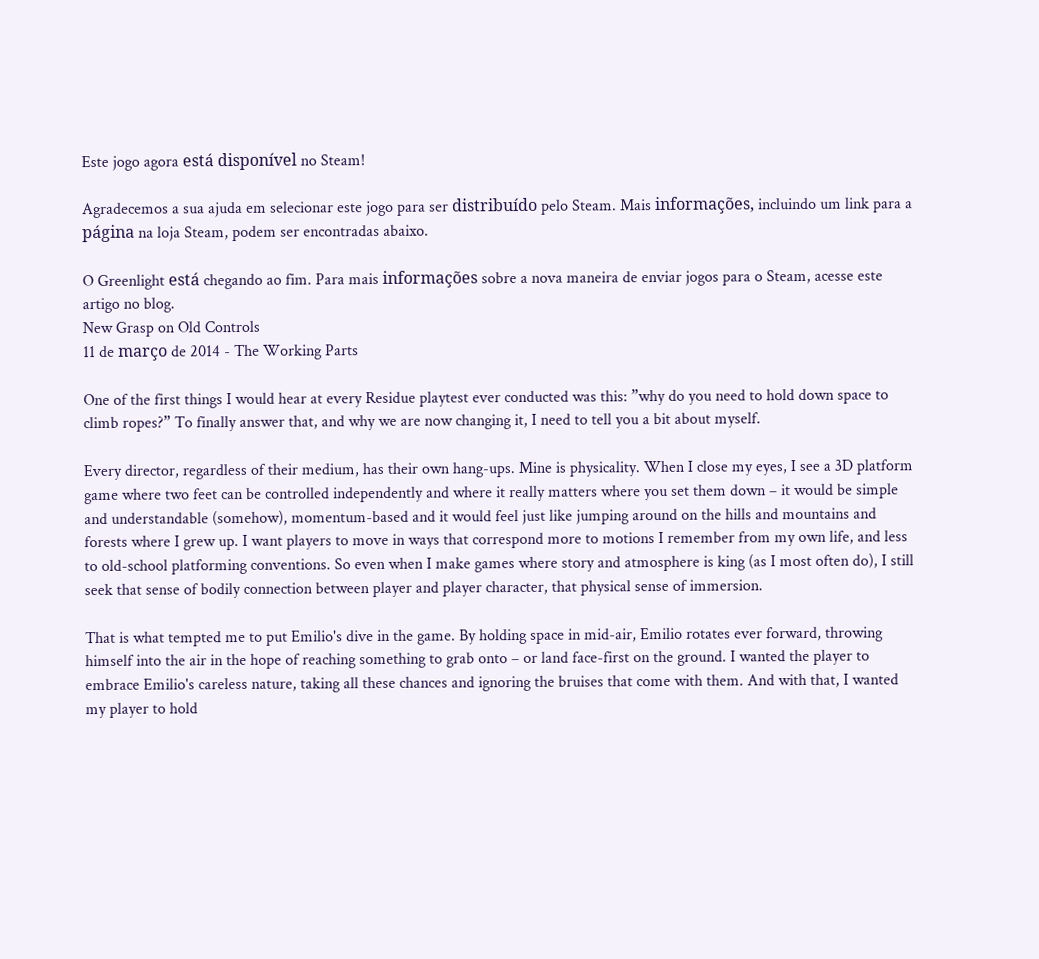Este jogo agora está disponível no Steam!

Agradecemos a sua ajuda em selecionar este jogo para ser distribuído pelo Steam. Mais informações, incluindo um link para a página na loja Steam, podem ser encontradas abaixo.

O Greenlight está chegando ao fim. Para mais informações sobre a nova maneira de enviar jogos para o Steam, acesse este artigo no blog.
New Grasp on Old Controls
11 de março de 2014 - The Working Parts

One of the first things I would hear at every Residue playtest ever conducted was this: ”why do you need to hold down space to climb ropes?” To finally answer that, and why we are now changing it, I need to tell you a bit about myself.

Every director, regardless of their medium, has their own hang-ups. Mine is physicality. When I close my eyes, I see a 3D platform game where two feet can be controlled independently and where it really matters where you set them down – it would be simple and understandable (somehow), momentum-based and it would feel just like jumping around on the hills and mountains and forests where I grew up. I want players to move in ways that correspond more to motions I remember from my own life, and less to old-school platforming conventions. So even when I make games where story and atmosphere is king (as I most often do), I still seek that sense of bodily connection between player and player character, that physical sense of immersion.

That is what tempted me to put Emilio's dive in the game. By holding space in mid-air, Emilio rotates ever forward, throwing himself into the air in the hope of reaching something to grab onto – or land face-first on the ground. I wanted the player to embrace Emilio's careless nature, taking all these chances and ignoring the bruises that come with them. And with that, I wanted my player to hold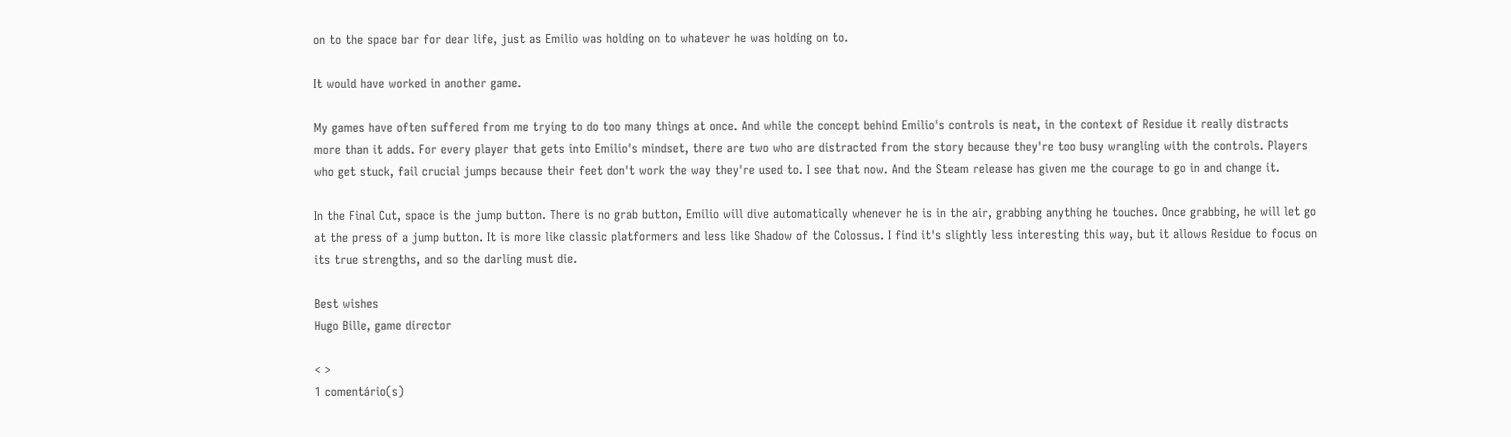on to the space bar for dear life, just as Emilio was holding on to whatever he was holding on to.

It would have worked in another game.

My games have often suffered from me trying to do too many things at once. And while the concept behind Emilio's controls is neat, in the context of Residue it really distracts more than it adds. For every player that gets into Emilio's mindset, there are two who are distracted from the story because they're too busy wrangling with the controls. Players who get stuck, fail crucial jumps because their feet don't work the way they're used to. I see that now. And the Steam release has given me the courage to go in and change it.

In the Final Cut, space is the jump button. There is no grab button, Emilio will dive automatically whenever he is in the air, grabbing anything he touches. Once grabbing, he will let go at the press of a jump button. It is more like classic platformers and less like Shadow of the Colossus. I find it's slightly less interesting this way, but it allows Residue to focus on its true strengths, and so the darling must die.

Best wishes
Hugo Bille, game director

< >
1 comentário(s)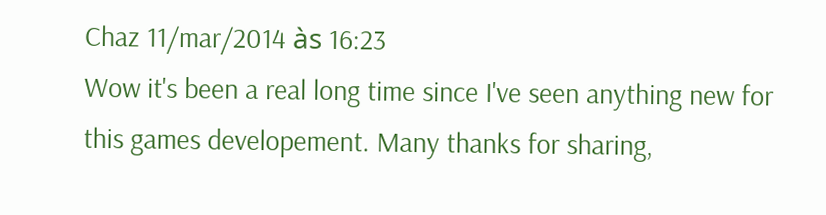Chaz 11/mar/2014 às 16:23
Wow it's been a real long time since I've seen anything new for this games developement. Many thanks for sharing,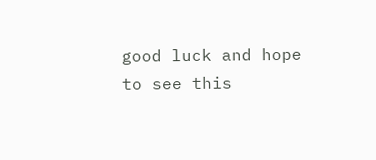good luck and hope to see this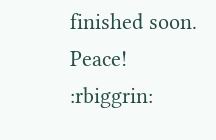finished soon. Peace! :rbiggrin: